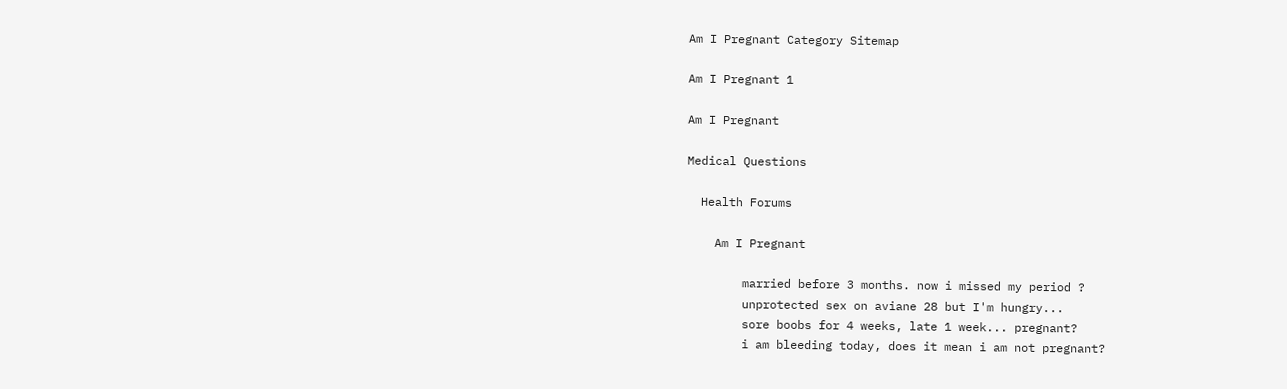Am I Pregnant Category Sitemap

Am I Pregnant 1

Am I Pregnant

Medical Questions

  Health Forums

    Am I Pregnant

        married before 3 months. now i missed my period ?
        unprotected sex on aviane 28 but I'm hungry...
        sore boobs for 4 weeks, late 1 week... pregnant?
        i am bleeding today, does it mean i am not pregnant?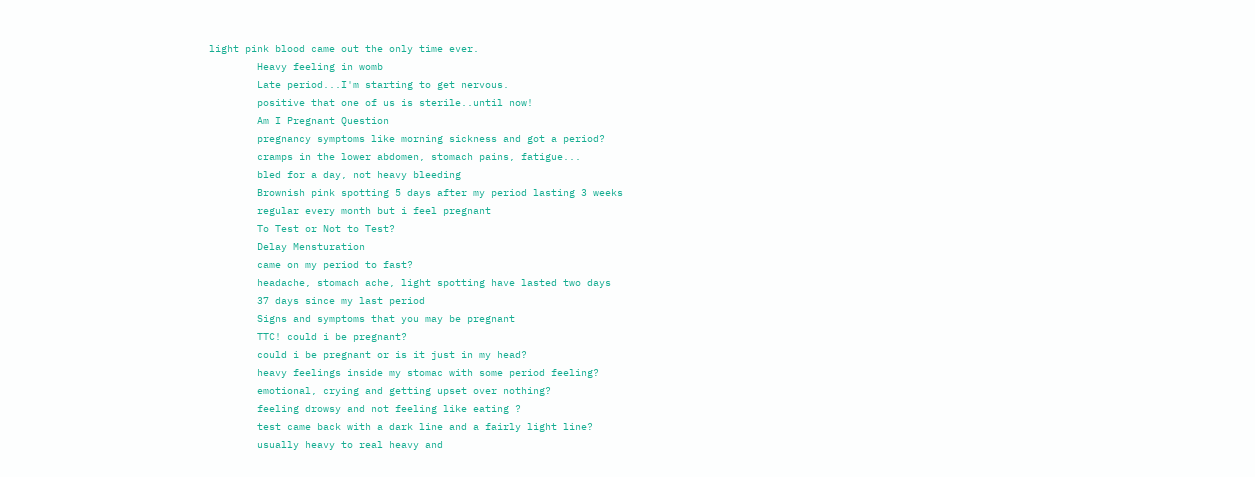light pink blood came out the only time ever.
        Heavy feeling in womb
        Late period...I'm starting to get nervous.
        positive that one of us is sterile..until now!
        Am I Pregnant Question
        pregnancy symptoms like morning sickness and got a period?
        cramps in the lower abdomen, stomach pains, fatigue...
        bled for a day, not heavy bleeding
        Brownish pink spotting 5 days after my period lasting 3 weeks
        regular every month but i feel pregnant
        To Test or Not to Test?
        Delay Mensturation
        came on my period to fast?
        headache, stomach ache, light spotting have lasted two days
        37 days since my last period
        Signs and symptoms that you may be pregnant
        TTC! could i be pregnant?
        could i be pregnant or is it just in my head?
        heavy feelings inside my stomac with some period feeling?
        emotional, crying and getting upset over nothing?
        feeling drowsy and not feeling like eating ?
        test came back with a dark line and a fairly light line?
        usually heavy to real heavy and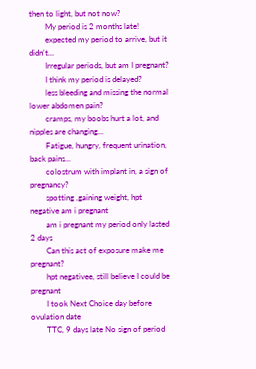then to light, but not now?
        My period is 2 months late!
        expected my period to arrive, but it didn't...
        Irregular periods, but am I pregnant?
        I think my period is delayed?
        less bleeding and missing the normal lower abdomen pain?
        cramps, my boobs hurt a lot, and nipples are changing...
        Fatigue, hungry, frequent urination, back pains...
        colostrum with implant in, a sign of pregnancy?
        spotting ,gaining weight, hpt negative am i pregnant
        am i pregnant my period only lasted 2 days
        Can this act of exposure make me pregnant?
        hpt negativee, still believe I could be pregnant
        I took Next Choice day before ovulation date
        TTC, 9 days late No sign of period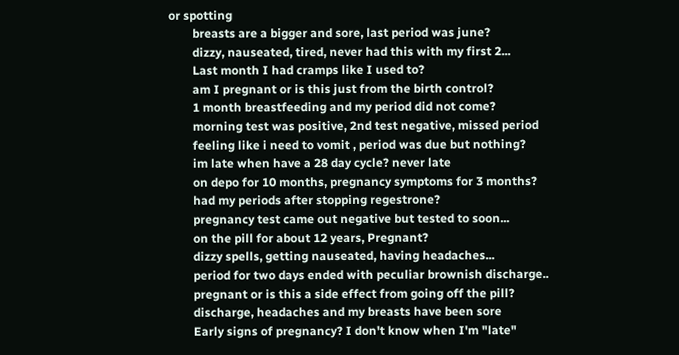or spotting
        breasts are a bigger and sore, last period was june?
        dizzy, nauseated, tired, never had this with my first 2...
        Last month I had cramps like I used to?
        am I pregnant or is this just from the birth control?
        1 month breastfeeding and my period did not come?
        morning test was positive, 2nd test negative, missed period
        feeling like i need to vomit , period was due but nothing?
        im late when have a 28 day cycle? never late
        on depo for 10 months, pregnancy symptoms for 3 months?
        had my periods after stopping regestrone?
        pregnancy test came out negative but tested to soon...
        on the pill for about 12 years, Pregnant?
        dizzy spells, getting nauseated, having headaches...
        period for two days ended with peculiar brownish discharge..
        pregnant or is this a side effect from going off the pill?
        discharge, headaches and my breasts have been sore
        Early signs of pregnancy? I don't know when I'm "late"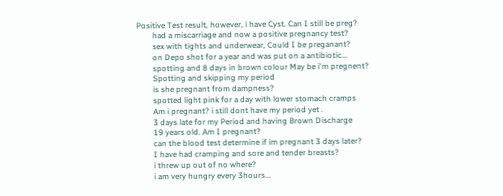Positive Test result, however, i have Cyst. Can I still be preg?
        had a miscarriage and now a positive pregnancy test?
        sex with tights and underwear, Could I be preganant?
        on Depo shot for a year and was put on a antibiotic...
        spotting and 8 days in brown colour May be i'm pregnent?
        Spotting and skipping my period
        is she pregnant from dampness?
        spotted light pink for a day with lower stomach cramps
        Am i pregnant? i still dont have my period yet .
        3 days late for my Period and having Brown Discharge
        19 years old. Am I pregnant?
        can the blood test determine if im pregnant 3 days later?
        I have had cramping and sore and tender breasts?
        i threw up out of no where?
        i am very hungry every 3hours...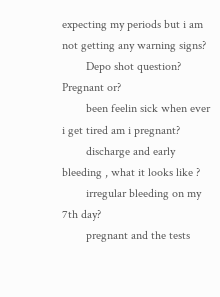expecting my periods but i am not getting any warning signs?
        Depo shot question? Pregnant or?
        been feelin sick when ever i get tired am i pregnant?
        discharge and early bleeding , what it looks like ?
        irregular bleeding on my 7th day?
        pregnant and the tests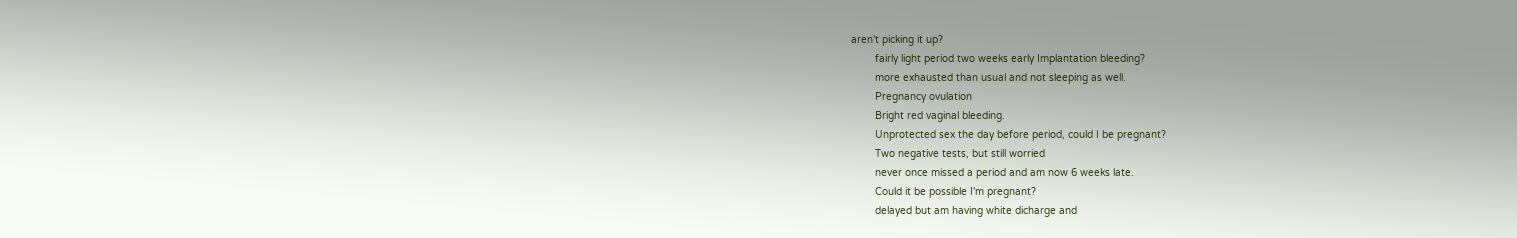aren't picking it up?
        fairly light period two weeks early Implantation bleeding?
        more exhausted than usual and not sleeping as well.
        Pregnancy ovulation
        Bright red vaginal bleeding.
        Unprotected sex the day before period, could I be pregnant?
        Two negative tests, but still worried
        never once missed a period and am now 6 weeks late.
        Could it be possible I'm pregnant?
        delayed but am having white dicharge and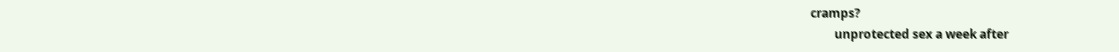cramps?
        unprotected sex a week after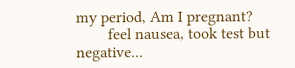my period, Am I pregnant?
        feel nausea, took test but negative...